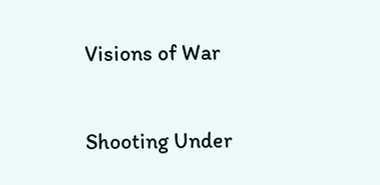Visions of War

Shooting Under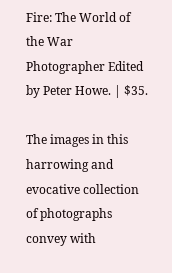Fire: The World of the War Photographer Edited by Peter Howe. | $35.

The images in this harrowing and evocative collection of photographs convey with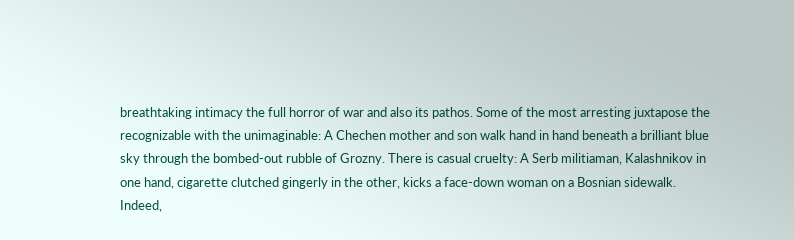breathtaking intimacy the full horror of war and also its pathos. Some of the most arresting juxtapose the recognizable with the unimaginable: A Chechen mother and son walk hand in hand beneath a brilliant blue sky through the bombed-out rubble of Grozny. There is casual cruelty: A Serb militiaman, Kalashnikov in one hand, cigarette clutched gingerly in the other, kicks a face-down woman on a Bosnian sidewalk. Indeed,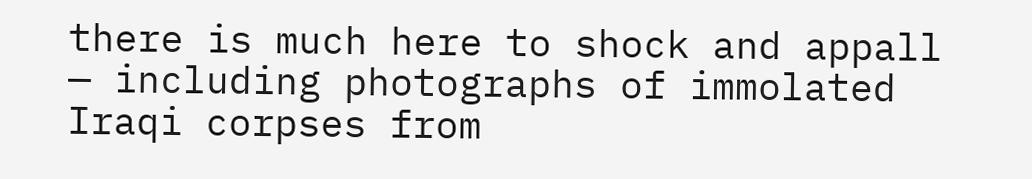there is much here to shock and appall — including photographs of immolated Iraqi corpses from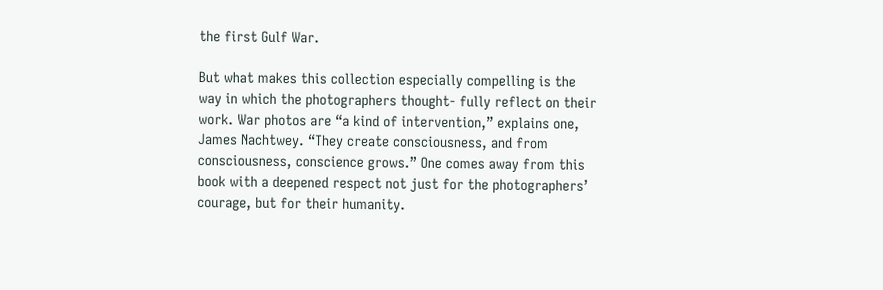the first Gulf War.

But what makes this collection especially compelling is the way in which the photographers thought- fully reflect on their work. War photos are “a kind of intervention,” explains one, James Nachtwey. “They create consciousness, and from consciousness, conscience grows.” One comes away from this book with a deepened respect not just for the photographers’ courage, but for their humanity.